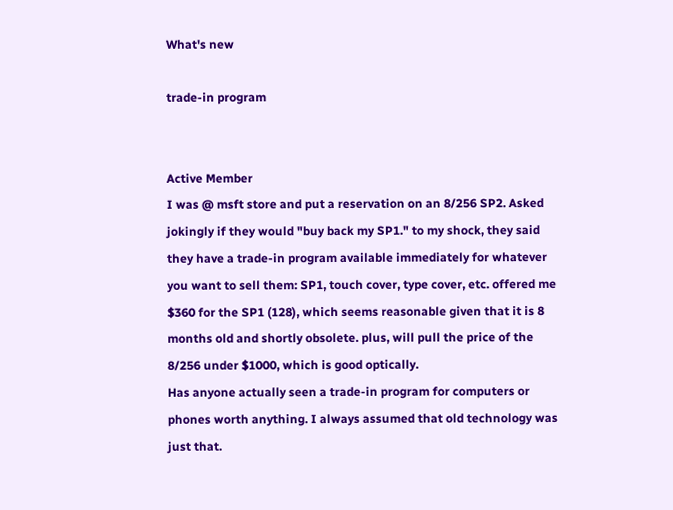What's new

trade-in program


Active Member
I was @ msft store and put a reservation on an 8/256 SP2. Asked jokingly if they would "buy back my SP1." to my shock, they said they have a trade-in program available immediately for whatever you want to sell them: SP1, touch cover, type cover, etc. offered me $360 for the SP1 (128), which seems reasonable given that it is 8 months old and shortly obsolete. plus, will pull the price of the 8/256 under $1000, which is good optically.
Has anyone actually seen a trade-in program for computers or phones worth anything. I always assumed that old technology was just that.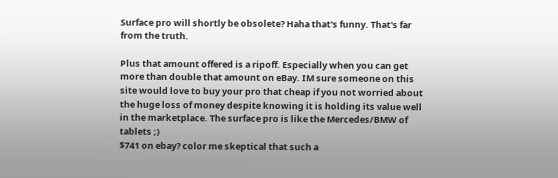Surface pro will shortly be obsolete? Haha that's funny. That's far from the truth.

Plus that amount offered is a ripoff. Especially when you can get more than double that amount on eBay. IM sure someone on this site would love to buy your pro that cheap if you not worried about the huge loss of money despite knowing it is holding its value well in the marketplace. The surface pro is like the Mercedes/BMW of tablets ;)
$741 on ebay? color me skeptical that such a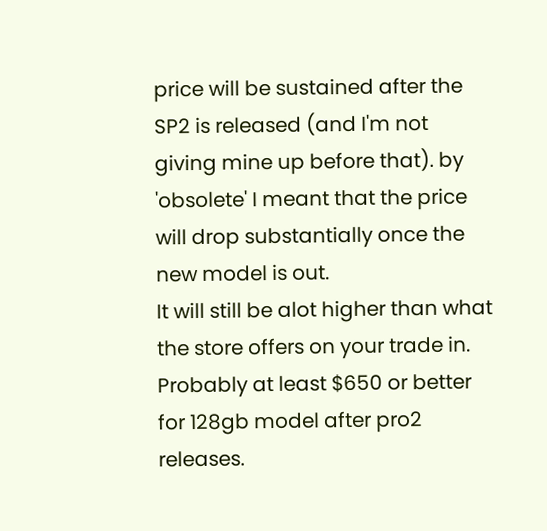price will be sustained after the SP2 is released (and I'm not giving mine up before that). by 'obsolete' I meant that the price will drop substantially once the new model is out.
It will still be alot higher than what the store offers on your trade in. Probably at least $650 or better for 128gb model after pro2 releases.